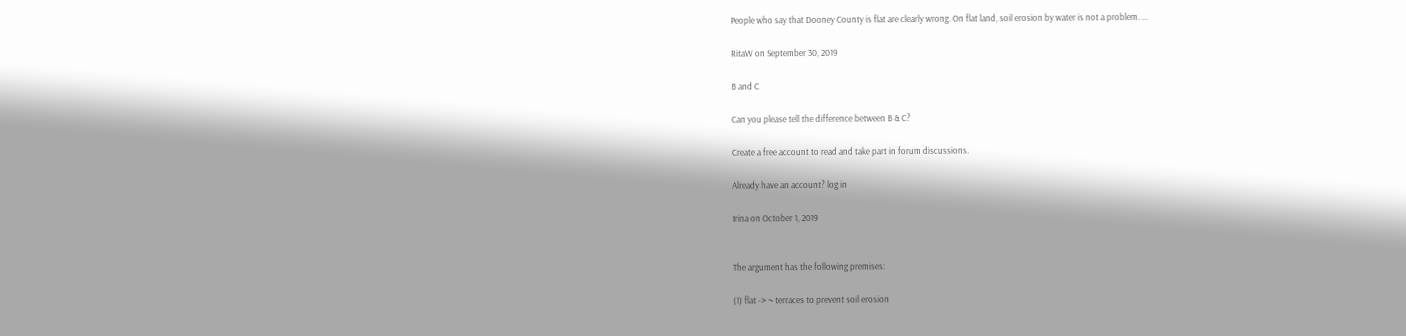People who say that Dooney County is flat are clearly wrong. On flat land, soil erosion by water is not a problem. ...

RitaW on September 30, 2019

B and C

Can you please tell the difference between B & C?

Create a free account to read and take part in forum discussions.

Already have an account? log in

Irina on October 1, 2019


The argument has the following premises:

(1) flat -> ~ terraces to prevent soil erosion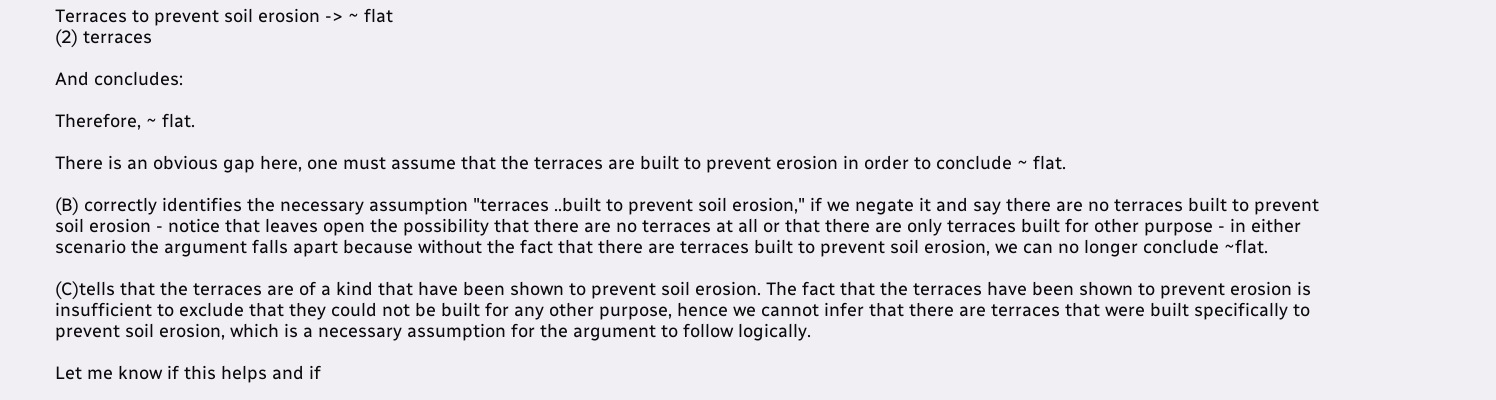Terraces to prevent soil erosion -> ~ flat
(2) terraces

And concludes:

Therefore, ~ flat.

There is an obvious gap here, one must assume that the terraces are built to prevent erosion in order to conclude ~ flat.

(B) correctly identifies the necessary assumption "terraces ..built to prevent soil erosion," if we negate it and say there are no terraces built to prevent soil erosion - notice that leaves open the possibility that there are no terraces at all or that there are only terraces built for other purpose - in either scenario the argument falls apart because without the fact that there are terraces built to prevent soil erosion, we can no longer conclude ~flat.

(C)tells that the terraces are of a kind that have been shown to prevent soil erosion. The fact that the terraces have been shown to prevent erosion is insufficient to exclude that they could not be built for any other purpose, hence we cannot infer that there are terraces that were built specifically to prevent soil erosion, which is a necessary assumption for the argument to follow logically.

Let me know if this helps and if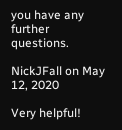you have any further questions.

NickJFall on May 12, 2020

Very helpful!